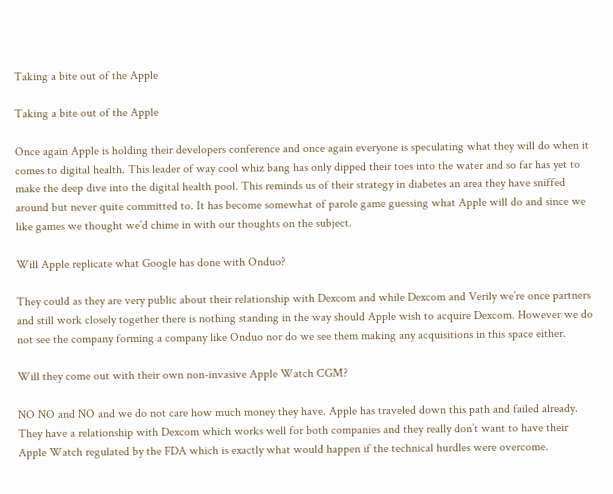Taking a bite out of the Apple

Taking a bite out of the Apple

Once again Apple is holding their developers conference and once again everyone is speculating what they will do when it comes to digital health. This leader of way cool whiz bang has only dipped their toes into the water and so far has yet to make the deep dive into the digital health pool. This reminds us of their strategy in diabetes an area they have sniffed around but never quite committed to. It has become somewhat of parole game guessing what Apple will do and since we like games we thought we’d chime in with our thoughts on the subject.

Will Apple replicate what Google has done with Onduo?

They could as they are very public about their relationship with Dexcom and while Dexcom and Verily we’re once partners and still work closely together there is nothing standing in the way should Apple wish to acquire Dexcom. However we do not see the company forming a company like Onduo nor do we see them making any acquisitions in this space either.

Will they come out with their own non-invasive Apple Watch CGM?

NO NO and NO and we do not care how much money they have. Apple has traveled down this path and failed already. They have a relationship with Dexcom which works well for both companies and they really don’t want to have their Apple Watch regulated by the FDA which is exactly what would happen if the technical hurdles were overcome.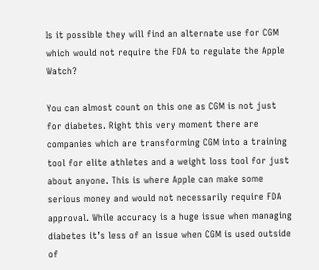Is it possible they will find an alternate use for CGM which would not require the FDA to regulate the Apple Watch?

You can almost count on this one as CGM is not just for diabetes. Right this very moment there are companies which are transforming CGM into a training tool for elite athletes and a weight loss tool for just about anyone. This is where Apple can make some serious money and would not necessarily require FDA approval. While accuracy is a huge issue when managing diabetes it’s less of an issue when CGM is used outside of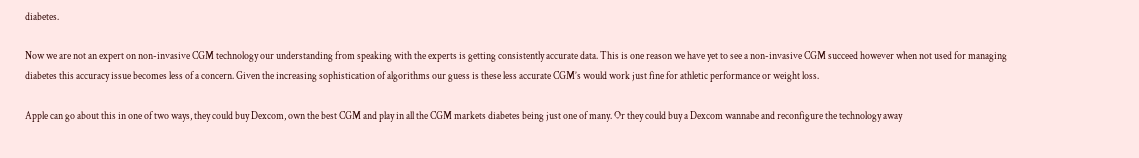diabetes.

Now we are not an expert on non-invasive CGM technology our understanding from speaking with the experts is getting consistently accurate data. This is one reason we have yet to see a non-invasive CGM succeed however when not used for managing diabetes this accuracy issue becomes less of a concern. Given the increasing sophistication of algorithms our guess is these less accurate CGM’s would work just fine for athletic performance or weight loss.

Apple can go about this in one of two ways, they could buy Dexcom, own the best CGM and play in all the CGM markets diabetes being just one of many. Or they could buy a Dexcom wannabe and reconfigure the technology away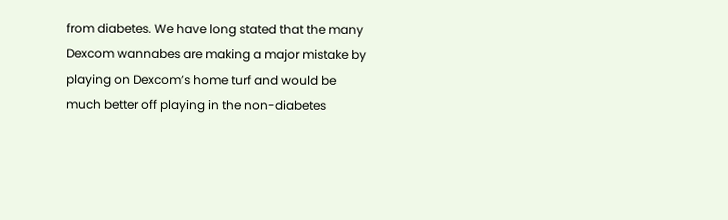from diabetes. We have long stated that the many Dexcom wannabes are making a major mistake by playing on Dexcom’s home turf and would be much better off playing in the non-diabetes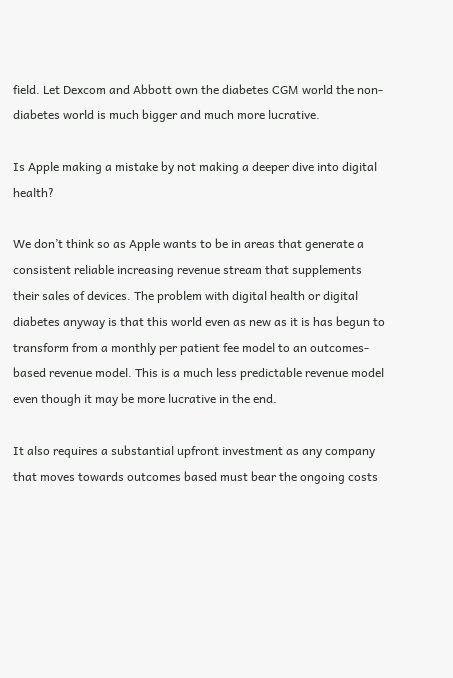field. Let Dexcom and Abbott own the diabetes CGM world the non-diabetes world is much bigger and much more lucrative.

Is Apple making a mistake by not making a deeper dive into digital health?

We don’t think so as Apple wants to be in areas that generate a consistent reliable increasing revenue stream that supplements their sales of devices. The problem with digital health or digital diabetes anyway is that this world even as new as it is has begun to transform from a monthly per patient fee model to an outcomes-based revenue model. This is a much less predictable revenue model even though it may be more lucrative in the end.

It also requires a substantial upfront investment as any company that moves towards outcomes based must bear the ongoing costs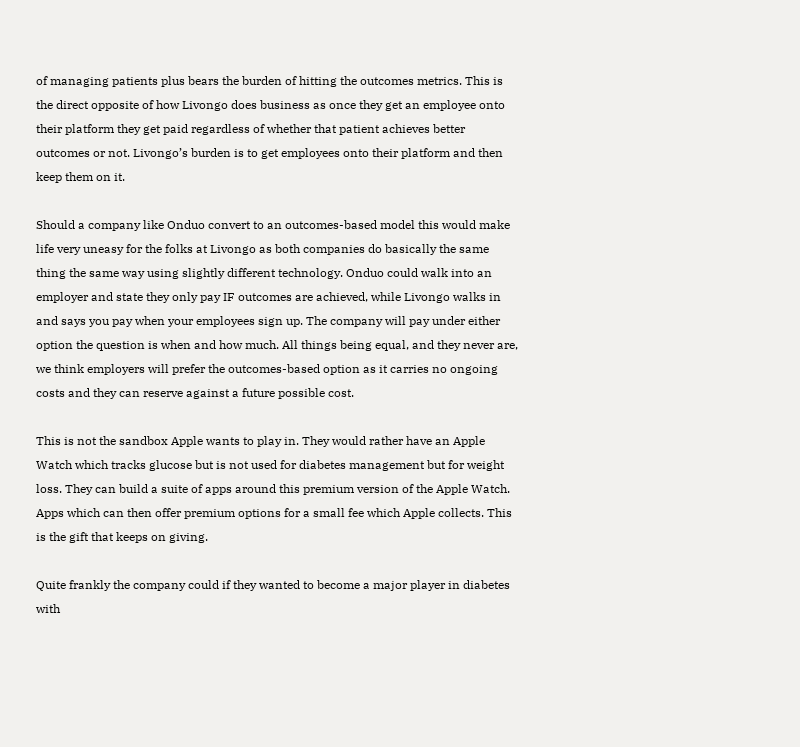of managing patients plus bears the burden of hitting the outcomes metrics. This is the direct opposite of how Livongo does business as once they get an employee onto their platform they get paid regardless of whether that patient achieves better outcomes or not. Livongo’s burden is to get employees onto their platform and then keep them on it.

Should a company like Onduo convert to an outcomes-based model this would make life very uneasy for the folks at Livongo as both companies do basically the same thing the same way using slightly different technology. Onduo could walk into an employer and state they only pay IF outcomes are achieved, while Livongo walks in and says you pay when your employees sign up. The company will pay under either option the question is when and how much. All things being equal, and they never are, we think employers will prefer the outcomes-based option as it carries no ongoing costs and they can reserve against a future possible cost.

This is not the sandbox Apple wants to play in. They would rather have an Apple Watch which tracks glucose but is not used for diabetes management but for weight loss. They can build a suite of apps around this premium version of the Apple Watch. Apps which can then offer premium options for a small fee which Apple collects. This is the gift that keeps on giving.

Quite frankly the company could if they wanted to become a major player in diabetes with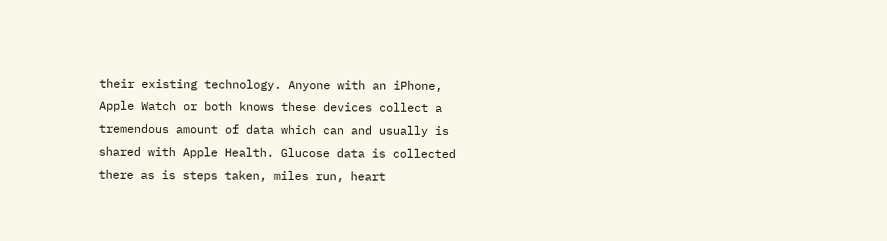their existing technology. Anyone with an iPhone, Apple Watch or both knows these devices collect a tremendous amount of data which can and usually is shared with Apple Health. Glucose data is collected there as is steps taken, miles run, heart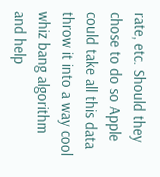rate, etc. Should they chose to do so Apple could take all this data throw it into a way cool whiz bang algorithm and help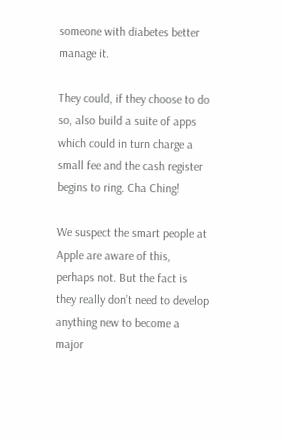someone with diabetes better manage it.

They could, if they choose to do so, also build a suite of apps which could in turn charge a small fee and the cash register begins to ring. Cha Ching!

We suspect the smart people at Apple are aware of this, perhaps not. But the fact is they really don’t need to develop anything new to become a major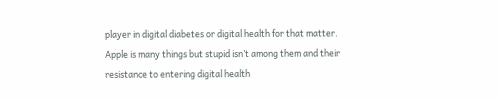player in digital diabetes or digital health for that matter. Apple is many things but stupid isn’t among them and their resistance to entering digital health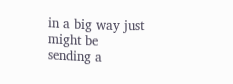in a big way just might be sending a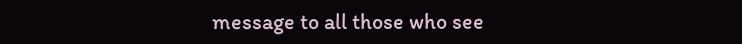message to all those who see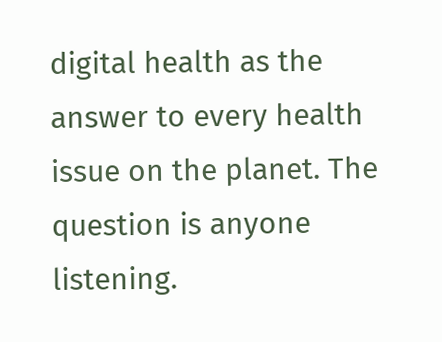digital health as the answer to every health issue on the planet. The question is anyone listening.